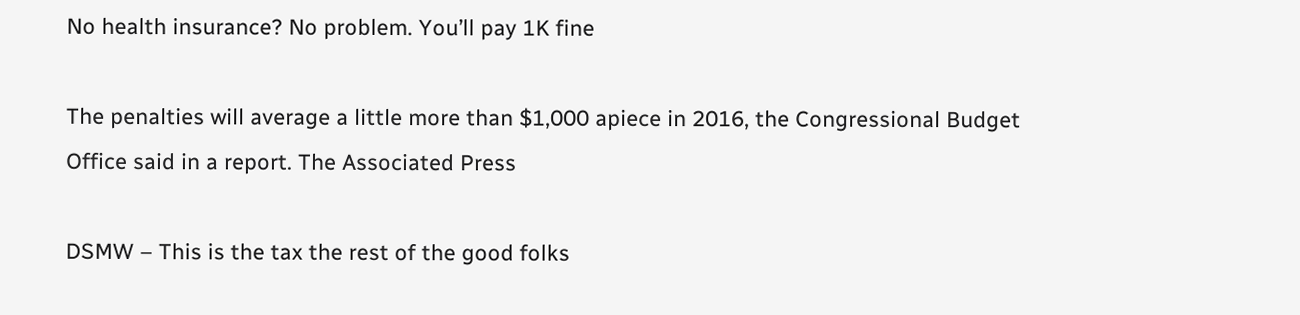No health insurance? No problem. You’ll pay 1K fine

The penalties will average a little more than $1,000 apiece in 2016, the Congressional Budget Office said in a report. The Associated Press

DSMW – This is the tax the rest of the good folks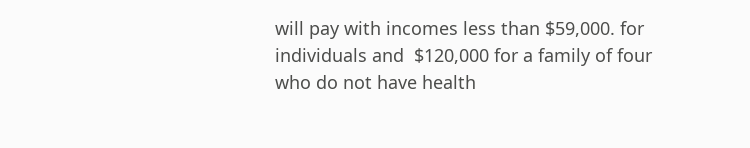will pay with incomes less than $59,000. for individuals and  $120,000 for a family of four who do not have health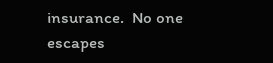insurance.  No one escapes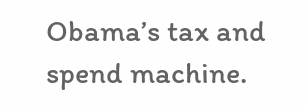Obama’s tax and spend machine.